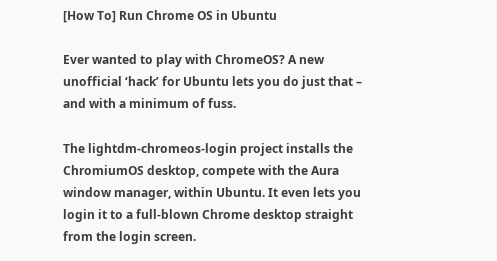[How To] Run Chrome OS in Ubuntu

Ever wanted to play with ChromeOS? A new unofficial ‘hack’ for Ubuntu lets you do just that – and with a minimum of fuss.

The lightdm-chromeos-login project installs the ChromiumOS desktop, compete with the Aura window manager, within Ubuntu. It even lets you login it to a full-blown Chrome desktop straight from the login screen.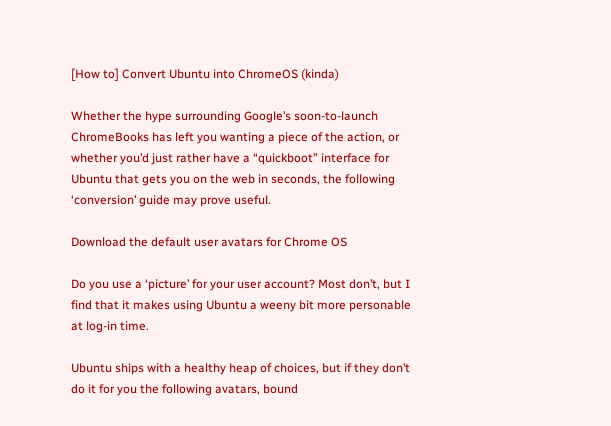[How to] Convert Ubuntu into ChromeOS (kinda)

Whether the hype surrounding Google’s soon-to-launch ChromeBooks has left you wanting a piece of the action, or whether you’d just rather have a “quickboot” interface for Ubuntu that gets you on the web in seconds, the following ‘conversion’ guide may prove useful.

Download the default user avatars for Chrome OS

Do you use a ‘picture’ for your user account? Most don’t, but I find that it makes using Ubuntu a weeny bit more personable at log-in time.

Ubuntu ships with a healthy heap of choices, but if they don’t do it for you the following avatars, bound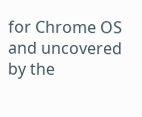for Chrome OS and uncovered by the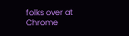folks over at Chrome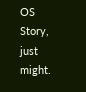OS Story, just might.